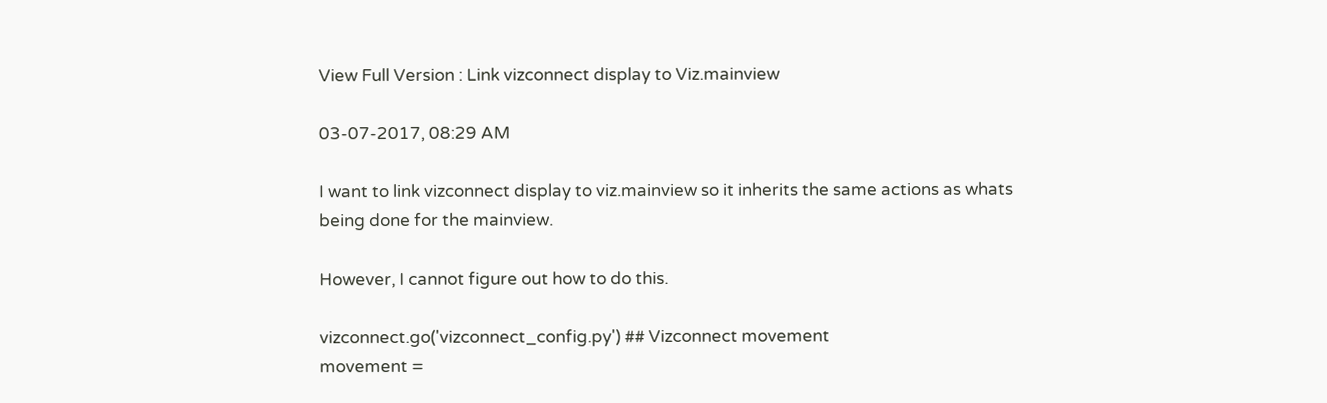View Full Version : Link vizconnect display to Viz.mainview

03-07-2017, 08:29 AM

I want to link vizconnect display to viz.mainview so it inherits the same actions as whats being done for the mainview.

However, I cannot figure out how to do this.

vizconnect.go('vizconnect_config.py') ## Vizconnect movement
movement =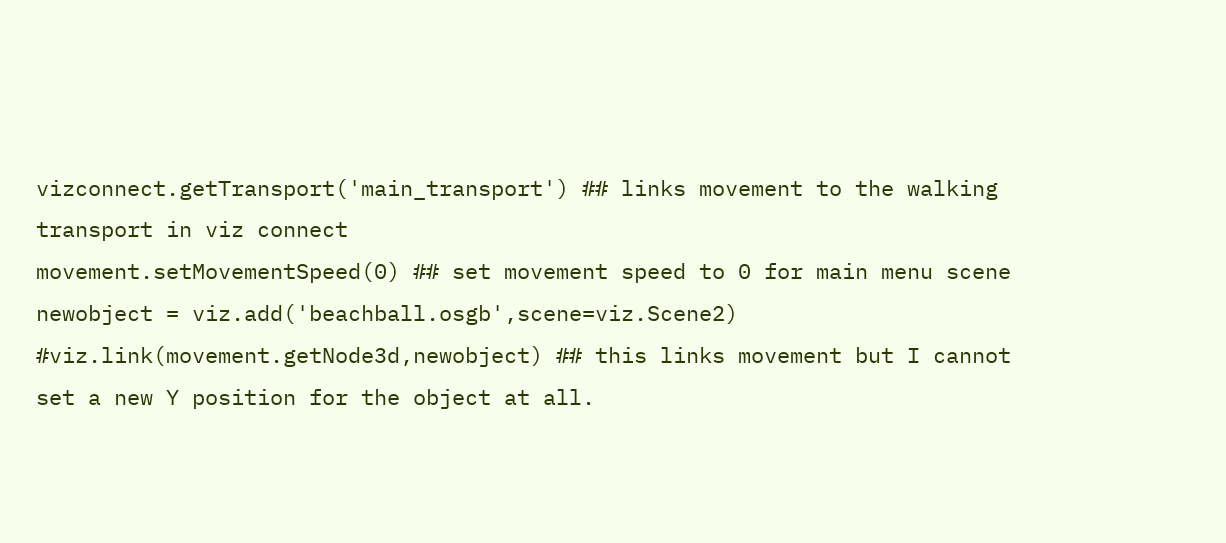vizconnect.getTransport('main_transport') ## links movement to the walking transport in viz connect
movement.setMovementSpeed(0) ## set movement speed to 0 for main menu scene
newobject = viz.add('beachball.osgb',scene=viz.Scene2)
#viz.link(movement.getNode3d,newobject) ## this links movement but I cannot set a new Y position for the object at all.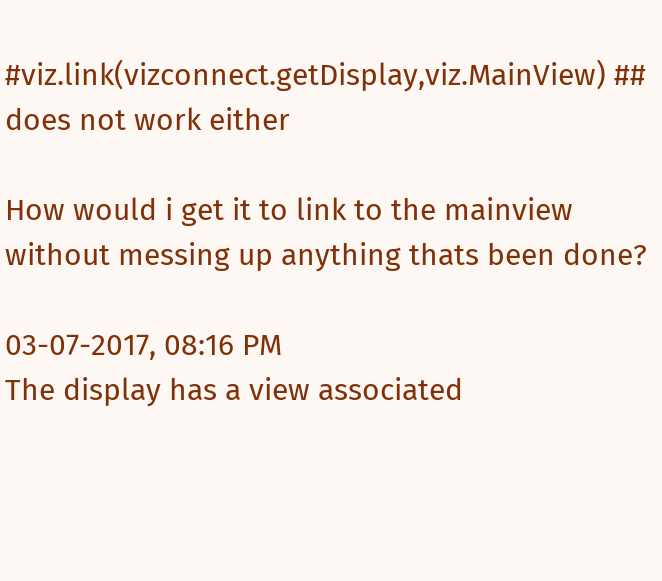#viz.link(vizconnect.getDisplay,viz.MainView) ## does not work either

How would i get it to link to the mainview without messing up anything thats been done?

03-07-2017, 08:16 PM
The display has a view associated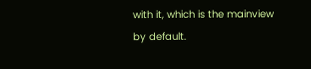with it, which is the mainview by default.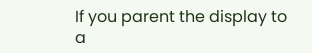If you parent the display to a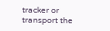tracker or transport the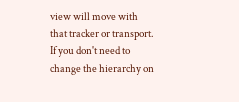view will move with that tracker or transport. If you don't need to change the hierarchy on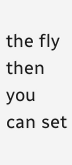the fly then you can set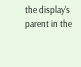the display's parent in the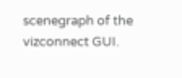scenegraph of the vizconnect GUI.